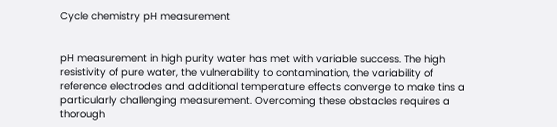Cycle chemistry pH measurement


pH measurement in high purity water has met with variable success. The high resistivity of pure water, the vulnerability to contamination, the variability of reference electrodes and additional temperature effects converge to make tins a particularly challenging measurement. Overcoming these obstacles requires a thorough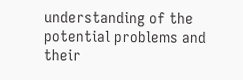understanding of the potential problems and their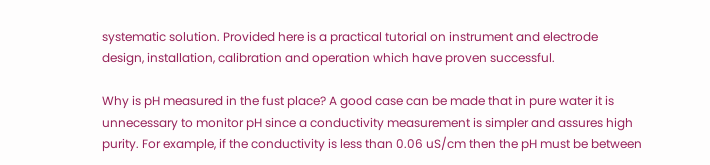systematic solution. Provided here is a practical tutorial on instrument and electrode design, installation, calibration and operation which have proven successful.

Why is pH measured in the fust place? A good case can be made that in pure water it is unnecessary to monitor pH since a conductivity measurement is simpler and assures high purity. For example, if the conductivity is less than 0.06 uS/cm then the pH must be between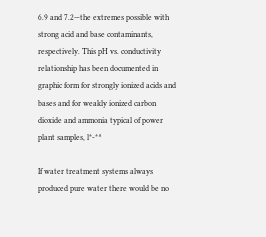6.9 and 7.2—the extremes possible with strong acid and base contaminants, respectively. This pH vs. conductivity relationship has been documented in graphic form for strongly ionized acids and bases and for weakly ionized carbon dioxide and ammonia typical of power plant samples, l*-*^

If water treatment systems always produced pure water there would be no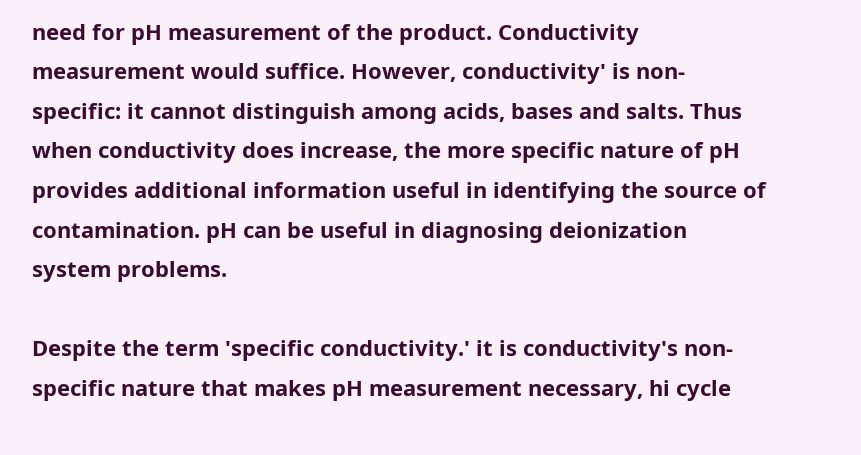need for pH measurement of the product. Conductivity measurement would suffice. However, conductivity' is non-specific: it cannot distinguish among acids, bases and salts. Thus when conductivity does increase, the more specific nature of pH provides additional information useful in identifying the source of contamination. pH can be useful in diagnosing deionization system problems.

Despite the term 'specific conductivity.' it is conductivity's non-specific nature that makes pH measurement necessary, hi cycle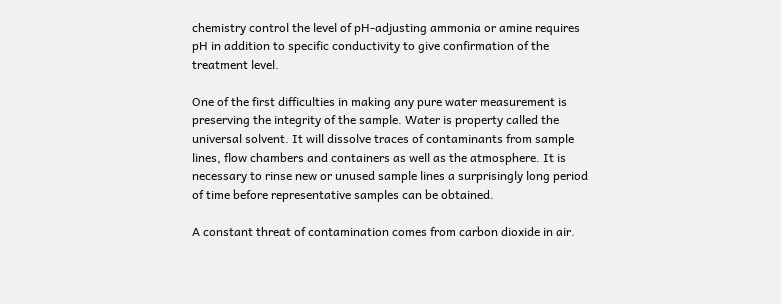chemistry control the level of pH-adjusting ammonia or amine requires pH in addition to specific conductivity to give confirmation of the treatment level.

One of the first difficulties in making any pure water measurement is preserving the integrity of the sample. Water is property called the universal solvent. It will dissolve traces of contaminants from sample lines, flow chambers and containers as well as the atmosphere. It is necessary to rinse new or unused sample lines a surprisingly long period of time before representative samples can be obtained.

A constant threat of contamination comes from carbon dioxide in air.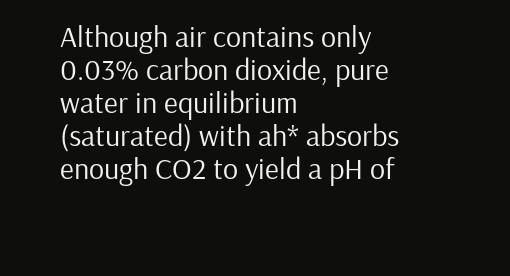Although air contains only 0.03% carbon dioxide, pure water in equilibrium (saturated) with ah* absorbs enough CO2 to yield a pH of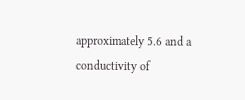approximately 5.6 and a conductivity of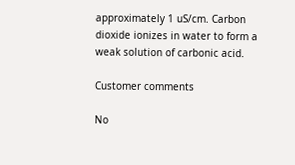approximately 1 uS/cm. Carbon dioxide ionizes in water to form a weak solution of carbonic acid.

Customer comments

No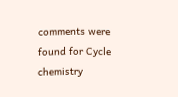comments were found for Cycle chemistry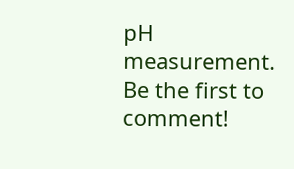pH measurement. Be the first to comment!